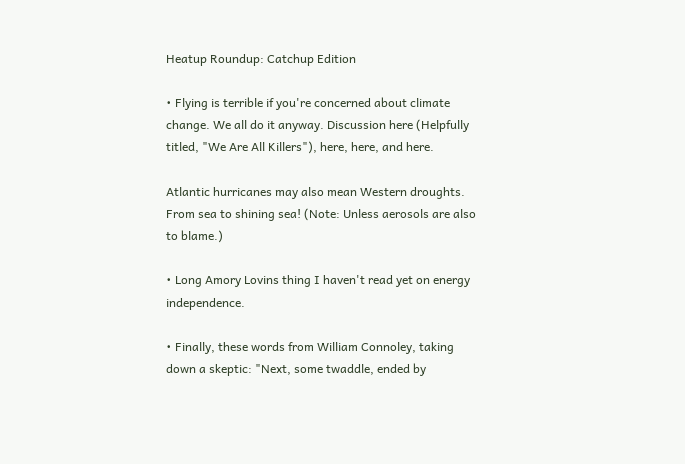Heatup Roundup: Catchup Edition

• Flying is terrible if you're concerned about climate change. We all do it anyway. Discussion here (Helpfully titled, "We Are All Killers"), here, here, and here.

Atlantic hurricanes may also mean Western droughts. From sea to shining sea! (Note: Unless aerosols are also to blame.)

• Long Amory Lovins thing I haven't read yet on energy independence.

• Finally, these words from William Connoley, taking down a skeptic: "Next, some twaddle, ended by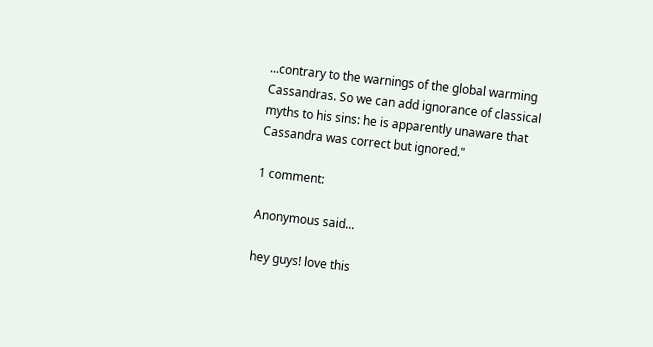...contrary to the warnings of the global warming Cassandras. So we can add ignorance of classical myths to his sins: he is apparently unaware that Cassandra was correct but ignored."

1 comment:

Anonymous said...

hey guys! love this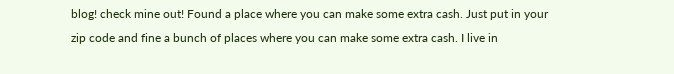blog! check mine out! Found a place where you can make some extra cash. Just put in your
zip code and fine a bunch of places where you can make some extra cash. I live in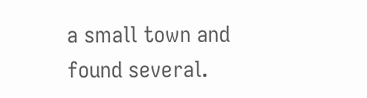a small town and found several.